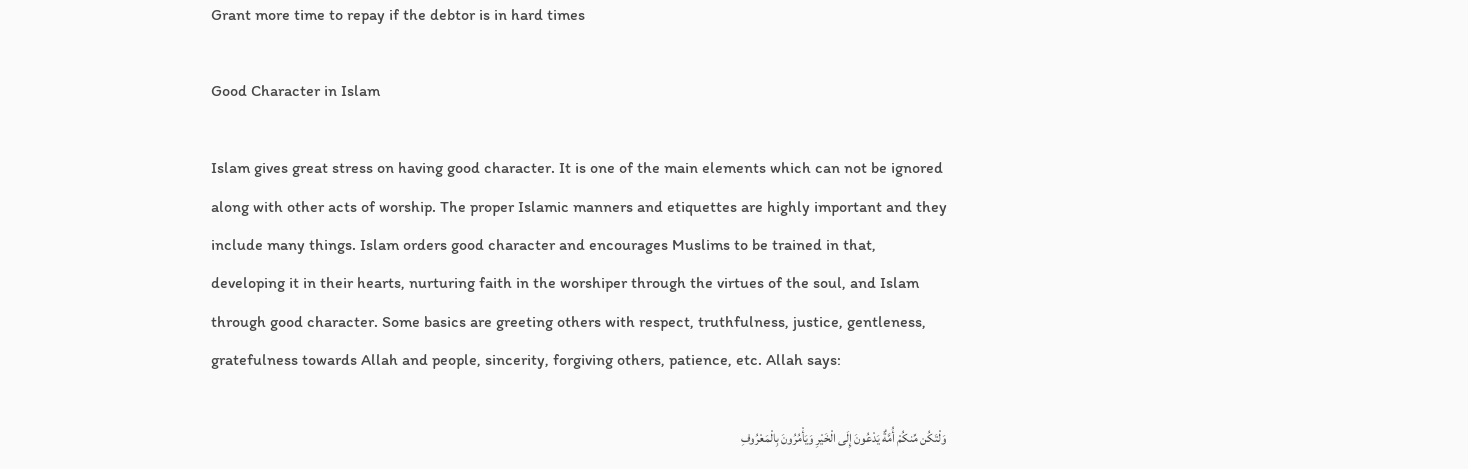Grant more time to repay if the debtor is in hard times

Good Character in Islam

Islam gives great stress on having good character. It is one of the main elements which can not be ignored along with other acts of worship. The proper Islamic manners and etiquettes are highly important and they include many things. Islam orders good character and encourages Muslims to be trained in that, developing it in their hearts, nurturing faith in the worshiper through the virtues of the soul, and Islam through good character. Some basics are greeting others with respect, truthfulness, justice, gentleness, gratefulness towards Allah and people, sincerity, forgiving others, patience, etc. Allah says:

وَلْتَكُن مِّنكُمْ أُمَّةٌ يَدْعُونَ إِلَى الْخَيْرِ وَيَأْمُرُونَ بِالْمَعْرُوفِ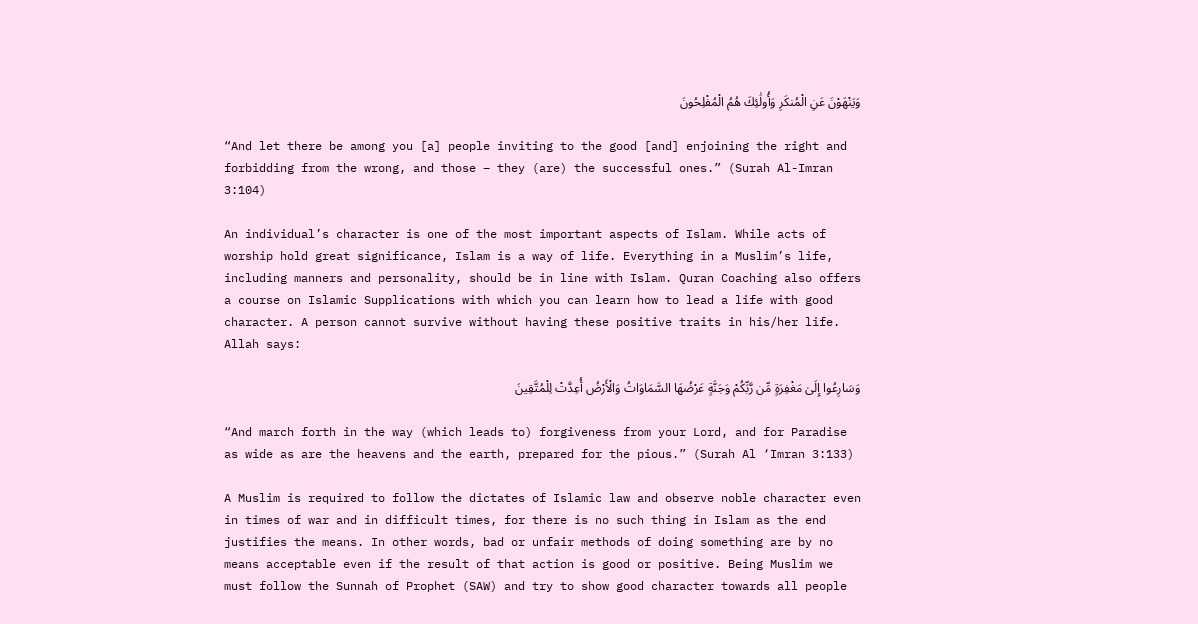وَيَنْهَوْنَ عَنِ الْمُنكَرِ وَأُولَٰئِكَ هُمُ الْمُفْلِحُونَ

“And let there be among you [a] people inviting to the good [and] enjoining the right and forbidding from the wrong, and those – they (are) the successful ones.” (Surah Al-Imran 3:104)

An individual’s character is one of the most important aspects of Islam. While acts of worship hold great significance, Islam is a way of life. Everything in a Muslim’s life, including manners and personality, should be in line with Islam. Quran Coaching also offers a course on Islamic Supplications with which you can learn how to lead a life with good character. A person cannot survive without having these positive traits in his/her life. Allah says:

وَسَارِعُوا إِلَىٰ مَغْفِرَةٍ مِّن رَّبِّكُمْ وَجَنَّةٍ عَرْضُهَا السَّمَاوَاتُ وَالْأَرْضُ أُعِدَّتْ لِلْمُتَّقِينَ

“And march forth in the way (which leads to) forgiveness from your Lord, and for Paradise as wide as are the heavens and the earth, prepared for the pious.” (Surah Al ‘Imran 3:133)

A Muslim is required to follow the dictates of Islamic law and observe noble character even in times of war and in difficult times, for there is no such thing in Islam as the end justifies the means. In other words, bad or unfair methods of doing something are by no means acceptable even if the result of that action is good or positive. Being Muslim we must follow the Sunnah of Prophet (SAW) and try to show good character towards all people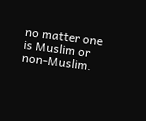no matter one is Muslim or non-Muslim.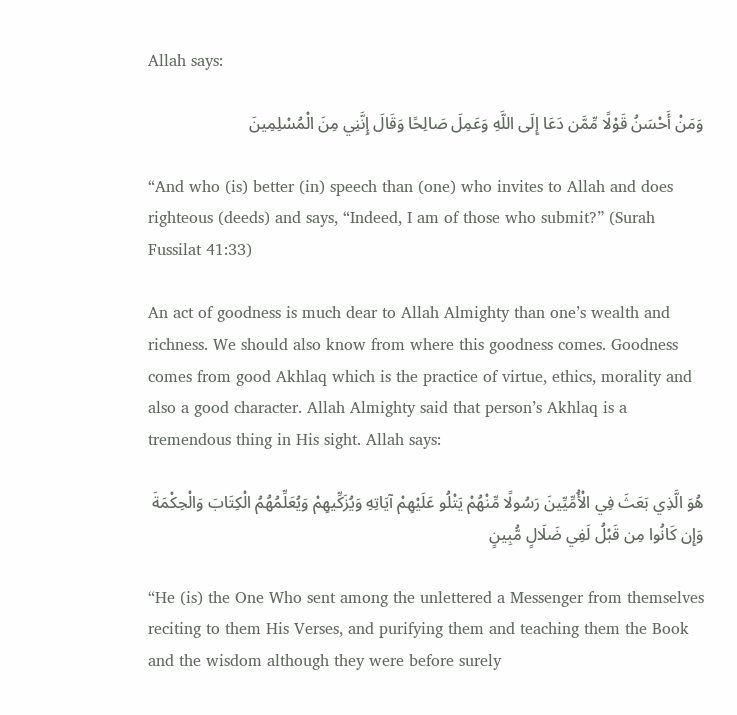Allah says:

وَمَنْ أَحْسَنُ قَوْلًا مِّمَّن دَعَا إِلَى اللَّهِ وَعَمِلَ صَالِحًا وَقَالَ إِنَّنِي مِنَ الْمُسْلِمِينَ

“And who (is) better (in) speech than (one) who invites to Allah and does righteous (deeds) and says, “Indeed, I am of those who submit?” (Surah Fussilat 41:33)

An act of goodness is much dear to Allah Almighty than one’s wealth and richness. We should also know from where this goodness comes. Goodness comes from good Akhlaq which is the practice of virtue, ethics, morality and also a good character. Allah Almighty said that person’s Akhlaq is a tremendous thing in His sight. Allah says:

هُوَ الَّذِي بَعَثَ فِي الْأُمِّيِّينَ رَسُولًا مِّنْهُمْ يَتْلُو عَلَيْهِمْ آيَاتِهِ وَيُزَكِّيهِمْ وَيُعَلِّمُهُمُ الْكِتَابَ وَالْحِكْمَةَ وَإِن كَانُوا مِن قَبْلُ لَفِي ضَلَالٍ مُّبِينٍ

“He (is) the One Who sent among the unlettered a Messenger from themselves reciting to them His Verses, and purifying them and teaching them the Book and the wisdom although they were before surely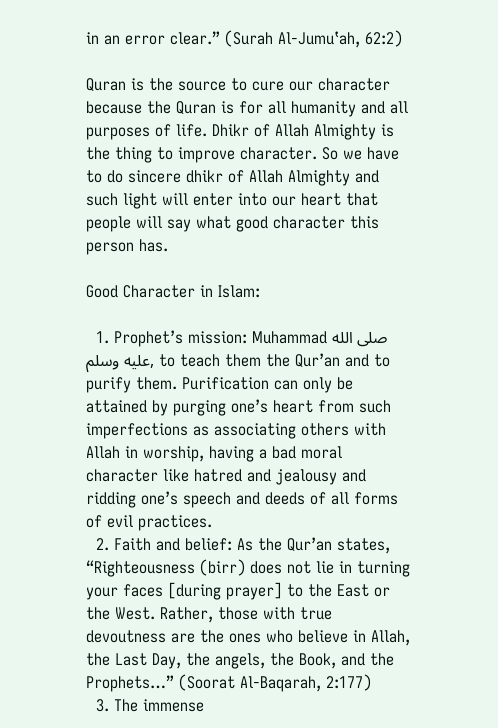in an error clear.” (Surah Al-Jumu‛ah, 62:2)

Quran is the source to cure our character because the Quran is for all humanity and all purposes of life. Dhikr of Allah Almighty is the thing to improve character. So we have to do sincere dhikr of Allah Almighty and such light will enter into our heart that people will say what good character this person has.

Good Character in Islam:

  1. Prophet’s mission: Muhammad صلى الله عليه وسلم, to teach them the Qur’an and to purify them. Purification can only be attained by purging one’s heart from such imperfections as associating others with Allah in worship, having a bad moral character like hatred and jealousy and ridding one’s speech and deeds of all forms of evil practices.
  2. Faith and belief: As the Qur’an states, “Righteousness (birr) does not lie in turning your faces [during prayer] to the East or the West. Rather, those with true devoutness are the ones who believe in Allah, the Last Day, the angels, the Book, and the Prophets…” (Soorat Al-Baqarah, 2:177)
  3. The immense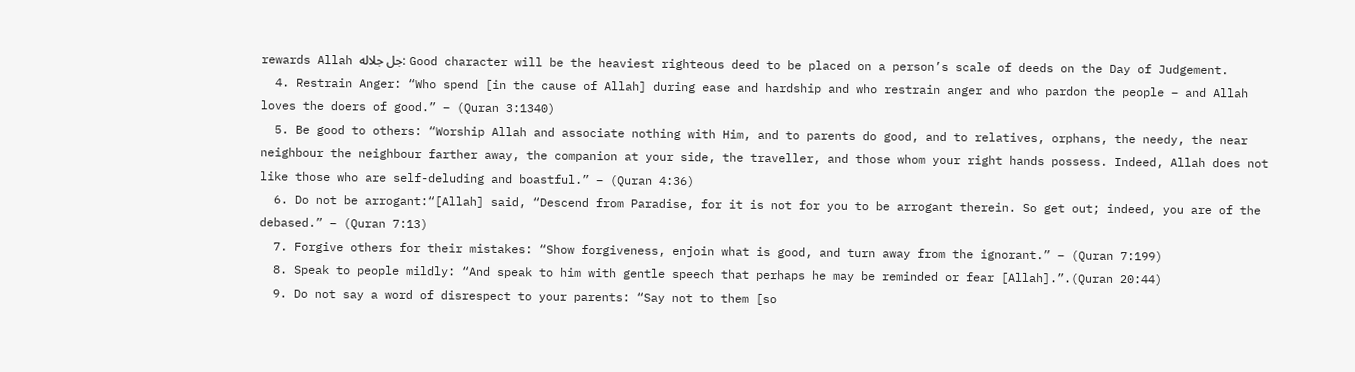rewards Allah جل جلاله: Good character will be the heaviest righteous deed to be placed on a person’s scale of deeds on the Day of Judgement.
  4. Restrain Anger: “Who spend [in the cause of Allah] during ease and hardship and who restrain anger and who pardon the people – and Allah loves the doers of good.” – (Quran 3:1340)
  5. Be good to others: “Worship Allah and associate nothing with Him, and to parents do good, and to relatives, orphans, the needy, the near neighbour the neighbour farther away, the companion at your side, the traveller, and those whom your right hands possess. Indeed, Allah does not like those who are self-deluding and boastful.” – (Quran 4:36)
  6. Do not be arrogant:“[Allah] said, “Descend from Paradise, for it is not for you to be arrogant therein. So get out; indeed, you are of the debased.” – (Quran 7:13)
  7. Forgive others for their mistakes: “Show forgiveness, enjoin what is good, and turn away from the ignorant.” – (Quran 7:199)
  8. Speak to people mildly: “And speak to him with gentle speech that perhaps he may be reminded or fear [Allah].”.(Quran 20:44)
  9. Do not say a word of disrespect to your parents: “Say not to them [so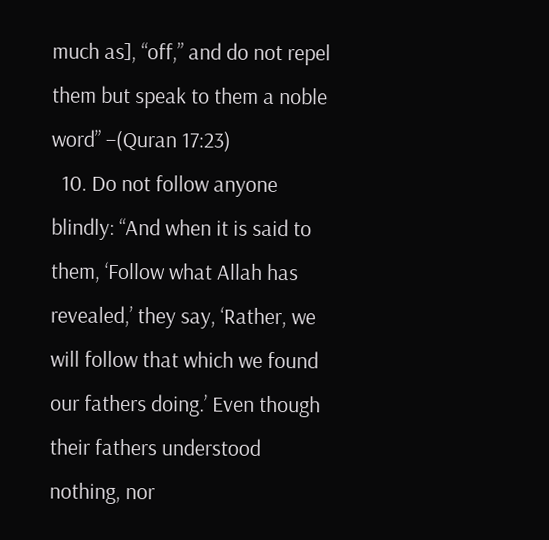much as], “off,” and do not repel them but speak to them a noble word” –(Quran 17:23)
  10. Do not follow anyone blindly: “And when it is said to them, ‘Follow what Allah has revealed,’ they say, ‘Rather, we will follow that which we found our fathers doing.’ Even though their fathers understood nothing, nor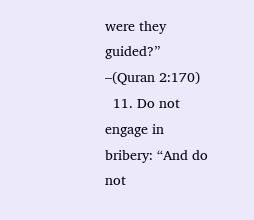were they guided?” –(Quran 2:170)
  11. Do not engage in bribery: “And do not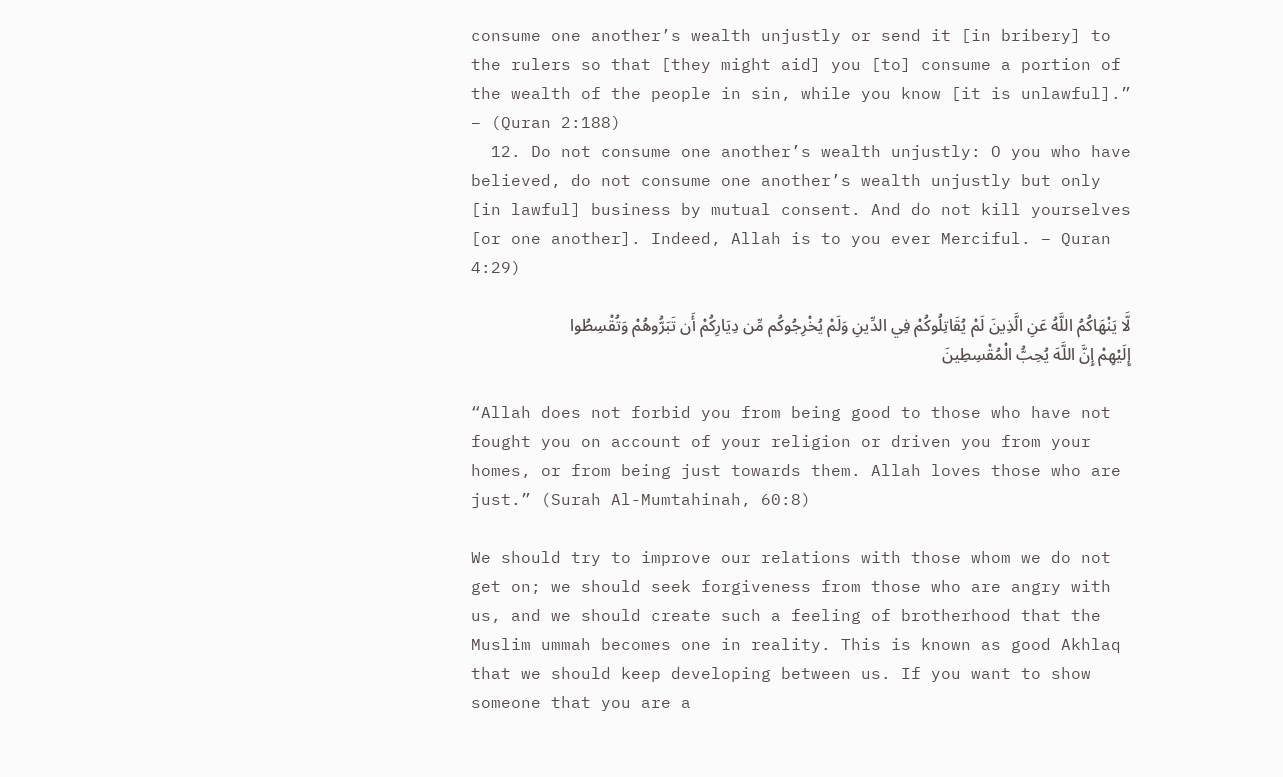consume one another’s wealth unjustly or send it [in bribery] to the rulers so that [they might aid] you [to] consume a portion of the wealth of the people in sin, while you know [it is unlawful].” – (Quran 2:188)
  12. Do not consume one another’s wealth unjustly: O you who have believed, do not consume one another’s wealth unjustly but only [in lawful] business by mutual consent. And do not kill yourselves [or one another]. Indeed, Allah is to you ever Merciful. – Quran 4:29)

لَّا يَنْهَاكُمُ اللَّهُ عَنِ الَّذِينَ لَمْ يُقَاتِلُوكُمْ فِي الدِّينِ وَلَمْ يُخْرِجُوكُم مِّن دِيَارِكُمْ أَن تَبَرُّوهُمْ وَتُقْسِطُوا إِلَيْهِمْ إِنَّ اللَّهَ يُحِبُّ الْمُقْسِطِينَ

“Allah does not forbid you from being good to those who have not fought you on account of your religion or driven you from your homes, or from being just towards them. Allah loves those who are just.” (Surah Al-Mumtahinah, 60:8)

We should try to improve our relations with those whom we do not get on; we should seek forgiveness from those who are angry with us, and we should create such a feeling of brotherhood that the Muslim ummah becomes one in reality. This is known as good Akhlaq that we should keep developing between us. If you want to show someone that you are a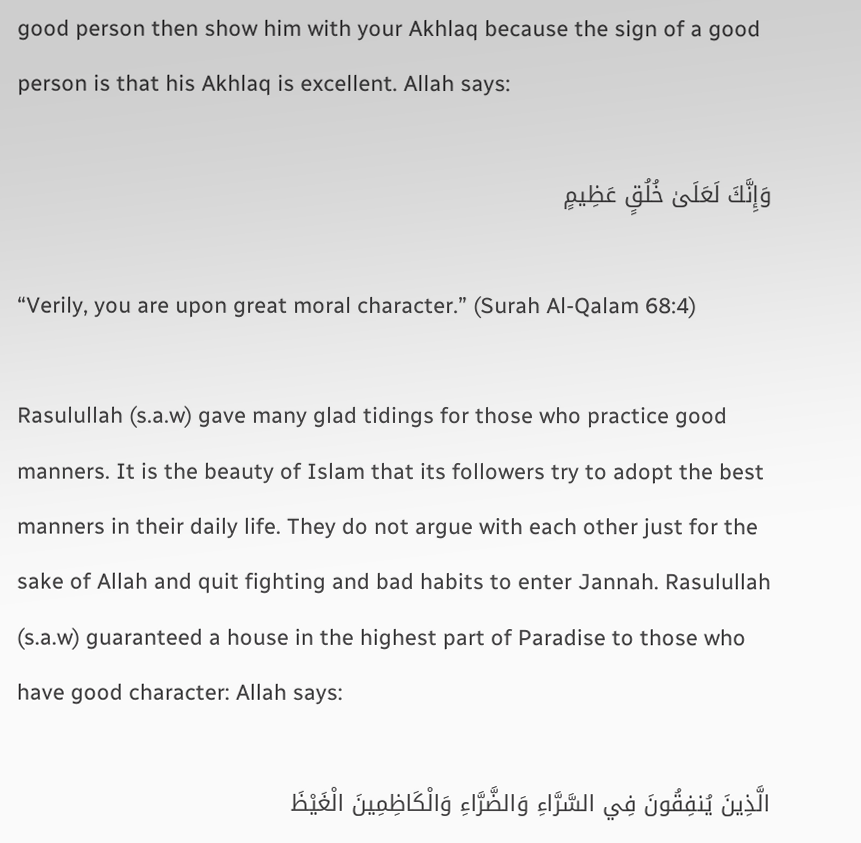good person then show him with your Akhlaq because the sign of a good person is that his Akhlaq is excellent. Allah says:

وَإِنَّكَ لَعَلَىٰ خُلُقٍ عَظِيمٍ

“Verily, you are upon great moral character.” (Surah Al-Qalam 68:4)

Rasulullah (s.a.w) gave many glad tidings for those who practice good manners. It is the beauty of Islam that its followers try to adopt the best manners in their daily life. They do not argue with each other just for the sake of Allah and quit fighting and bad habits to enter Jannah. Rasulullah (s.a.w) guaranteed a house in the highest part of Paradise to those who have good character: Allah says:

الَّذِينَ يُنفِقُونَ فِي السَّرَّاءِ وَالضَّرَّاءِ وَالْكَاظِمِينَ الْغَيْظَ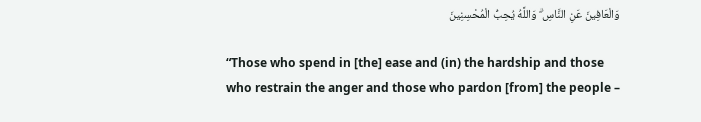وَالْعَافِينَ عَنِ النَّاسِ ۗ وَاللَّهُ يُحِبُّ الْمُحْسِنِينَ

“Those who spend in [the] ease and (in) the hardship and those who restrain the anger and those who pardon [from] the people –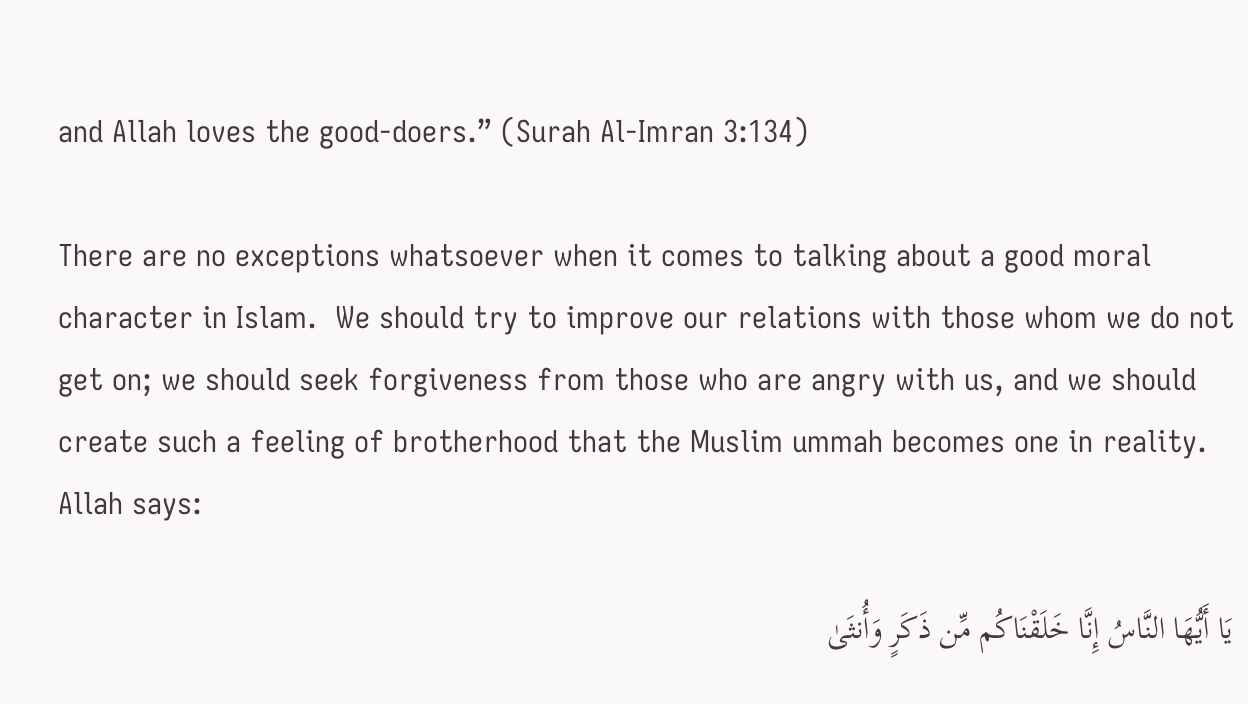and Allah loves the good-doers.” (Surah Al-Imran 3:134)

There are no exceptions whatsoever when it comes to talking about a good moral character in Islam.  We should try to improve our relations with those whom we do not get on; we should seek forgiveness from those who are angry with us, and we should create such a feeling of brotherhood that the Muslim ummah becomes one in reality. Allah says:

يَا أَيُّهَا النَّاسُ إِنَّا خَلَقْنَاكُم مِّن ذَكَرٍ وَأُنثَىٰ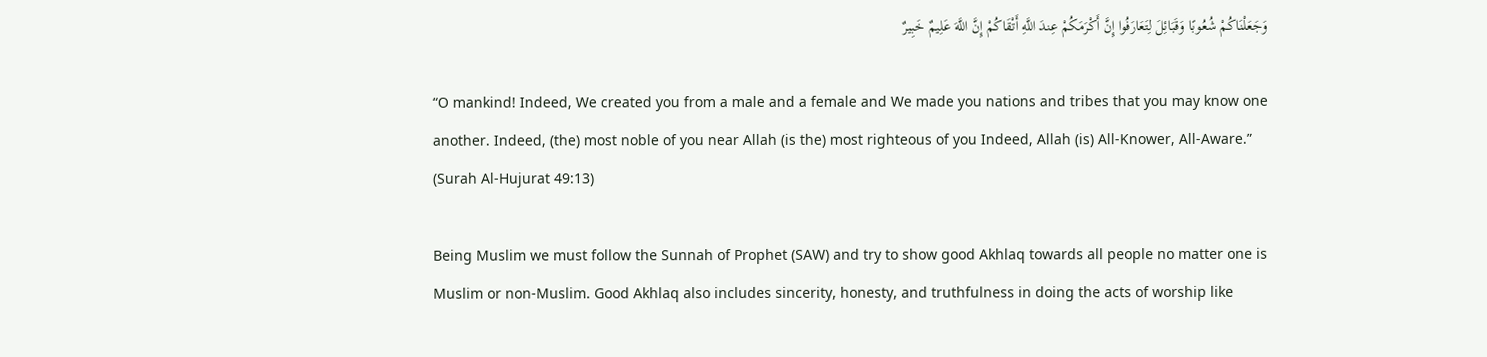وَجَعَلْنَاكُمْ شُعُوبًا وَقَبَائِلَ لِتَعَارَفُوا إِنَّ أَكْرَمَكُمْ عِندَ اللَّهِ أَتْقَاكُمْ إِنَّ اللَّهَ عَلِيمٌ خَبِيرٌ

“O mankind! Indeed, We created you from a male and a female and We made you nations and tribes that you may know one another. Indeed, (the) most noble of you near Allah (is the) most righteous of you Indeed, Allah (is) All-Knower, All-Aware.” (Surah Al-Hujurat 49:13)

Being Muslim we must follow the Sunnah of Prophet (SAW) and try to show good Akhlaq towards all people no matter one is Muslim or non-Muslim. Good Akhlaq also includes sincerity, honesty, and truthfulness in doing the acts of worship like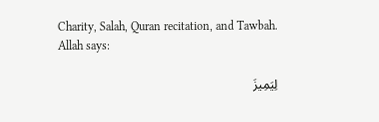Charity, Salah, Quran recitation, and Tawbah. Allah says:

لِيَمِيزَ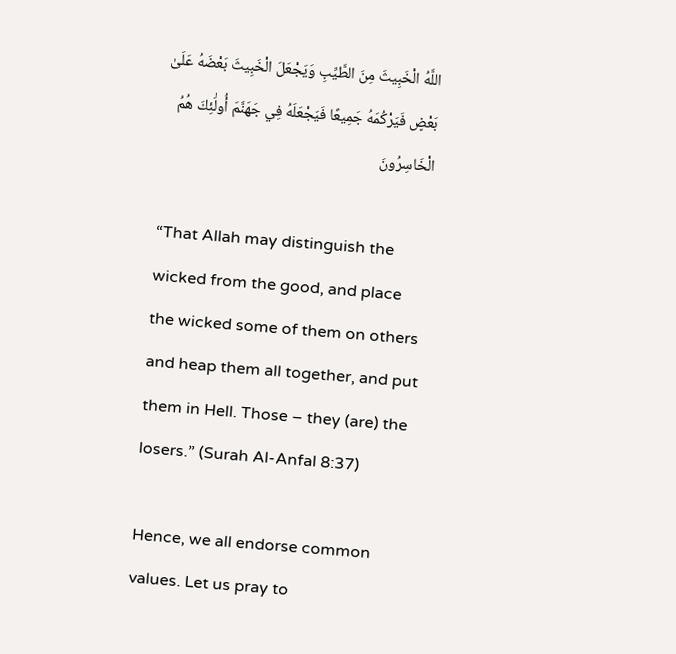اللَّهُ الْخَبِيثَ مِنَ الطَّيِّبِ وَيَجْعَلَ الْخَبِيثَ بَعْضَهُ عَلَىٰ بَعْضٍ فَيَرْكُمَهُ جَمِيعًا فَيَجْعَلَهُ فِي جَهَنَّمَ أُولَٰئِكَ هُمُ الْخَاسِرُونَ

“That Allah may distinguish the wicked from the good, and place the wicked some of them on others and heap them all together, and put them in Hell. Those – they (are) the losers.” (Surah Al-Anfal 8:37)

Hence, we all endorse common values. Let us pray to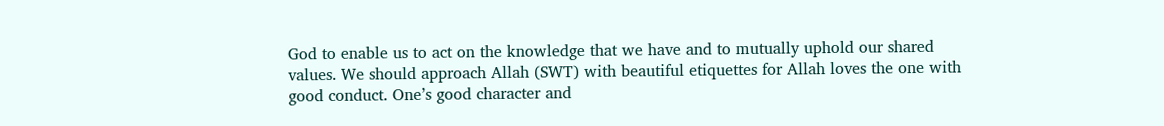God to enable us to act on the knowledge that we have and to mutually uphold our shared values. We should approach Allah (SWT) with beautiful etiquettes for Allah loves the one with good conduct. One’s good character and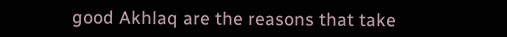good Akhlaq are the reasons that take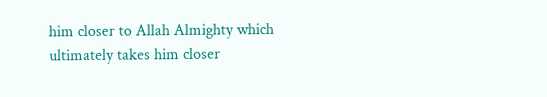him closer to Allah Almighty which ultimately takes him closer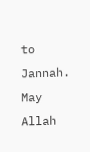to Jannah. May Allah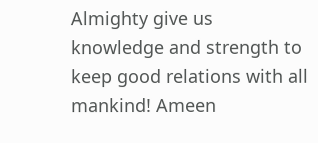Almighty give us knowledge and strength to keep good relations with all mankind! Ameen